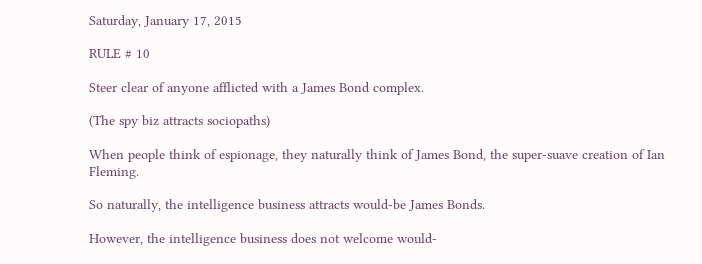Saturday, January 17, 2015

RULE # 10

Steer clear of anyone afflicted with a James Bond complex.

(The spy biz attracts sociopaths)

When people think of espionage, they naturally think of James Bond, the super-suave creation of Ian Fleming.

So naturally, the intelligence business attracts would-be James Bonds.

However, the intelligence business does not welcome would-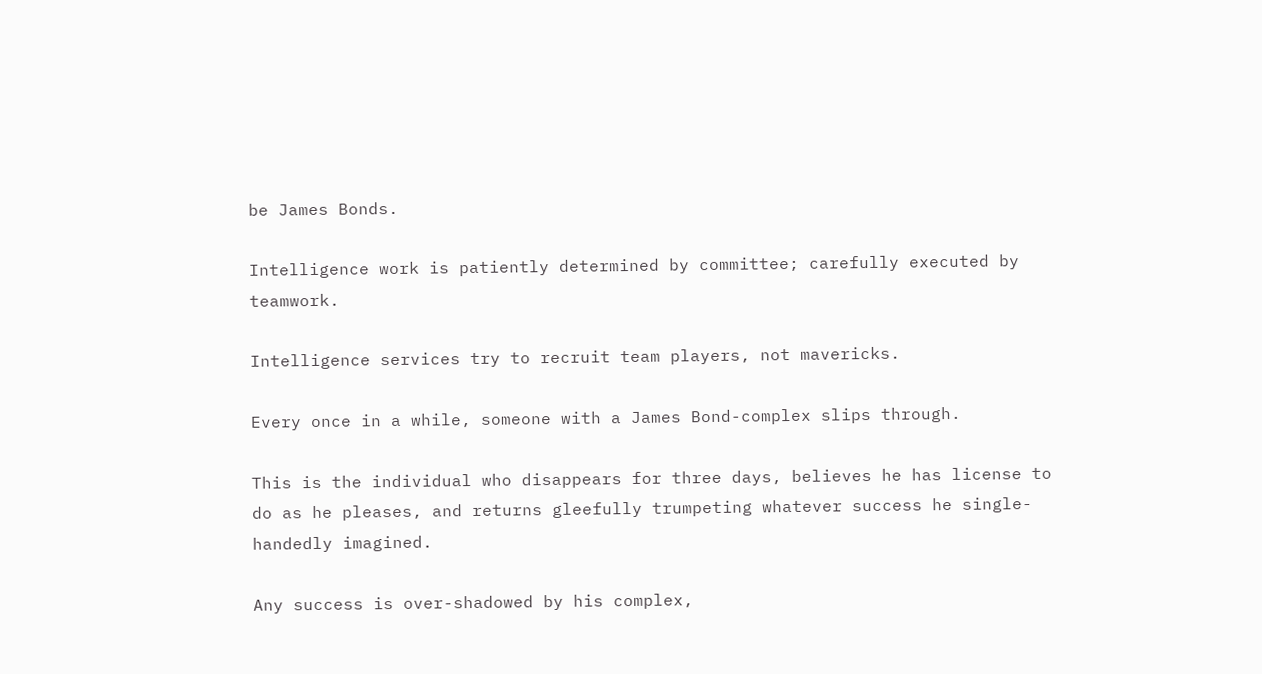be James Bonds.

Intelligence work is patiently determined by committee; carefully executed by teamwork.

Intelligence services try to recruit team players, not mavericks.

Every once in a while, someone with a James Bond-complex slips through.

This is the individual who disappears for three days, believes he has license to do as he pleases, and returns gleefully trumpeting whatever success he single-handedly imagined.

Any success is over-shadowed by his complex,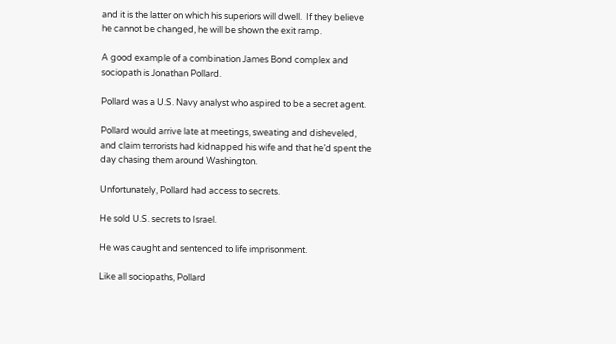and it is the latter on which his superiors will dwell.  If they believe he cannot be changed, he will be shown the exit ramp.

A good example of a combination James Bond complex and sociopath is Jonathan Pollard.

Pollard was a U.S. Navy analyst who aspired to be a secret agent.

Pollard would arrive late at meetings, sweating and disheveled, and claim terrorists had kidnapped his wife and that he’d spent the day chasing them around Washington.

Unfortunately, Pollard had access to secrets.

He sold U.S. secrets to Israel.

He was caught and sentenced to life imprisonment.

Like all sociopaths, Pollard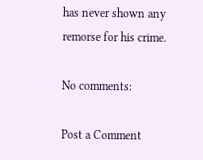has never shown any remorse for his crime.

No comments:

Post a Comment